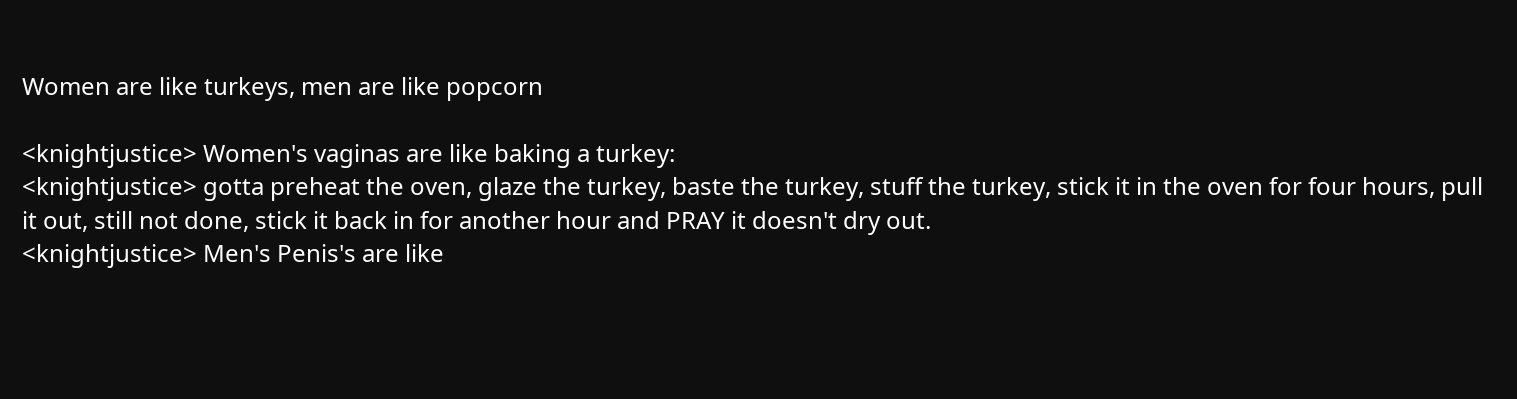Women are like turkeys, men are like popcorn

<knightjustice> Women's vaginas are like baking a turkey:
<knightjustice> gotta preheat the oven, glaze the turkey, baste the turkey, stuff the turkey, stick it in the oven for four hours, pull it out, still not done, stick it back in for another hour and PRAY it doesn't dry out.
<knightjustice> Men's Penis's are like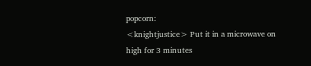popcorn:
<knightjustice> Put it in a microwave on high for 3 minutes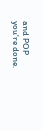and POP you're done.